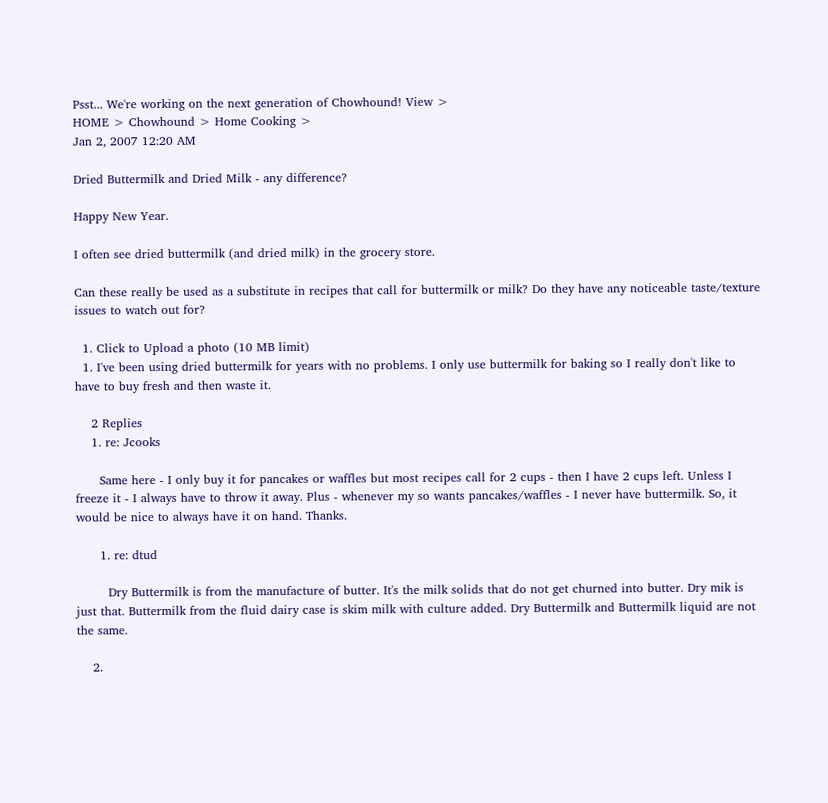Psst... We're working on the next generation of Chowhound! View >
HOME > Chowhound > Home Cooking >
Jan 2, 2007 12:20 AM

Dried Buttermilk and Dried Milk - any difference?

Happy New Year.

I often see dried buttermilk (and dried milk) in the grocery store.

Can these really be used as a substitute in recipes that call for buttermilk or milk? Do they have any noticeable taste/texture issues to watch out for?

  1. Click to Upload a photo (10 MB limit)
  1. I've been using dried buttermilk for years with no problems. I only use buttermilk for baking so I really don't like to have to buy fresh and then waste it.

    2 Replies
    1. re: Jcooks

      Same here - I only buy it for pancakes or waffles but most recipes call for 2 cups - then I have 2 cups left. Unless I freeze it - I always have to throw it away. Plus - whenever my so wants pancakes/waffles - I never have buttermilk. So, it would be nice to always have it on hand. Thanks.

      1. re: dtud

        Dry Buttermilk is from the manufacture of butter. It's the milk solids that do not get churned into butter. Dry mik is just that. Buttermilk from the fluid dairy case is skim milk with culture added. Dry Buttermilk and Buttermilk liquid are not the same.

    2.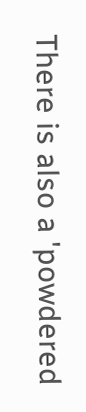There is also a 'powdered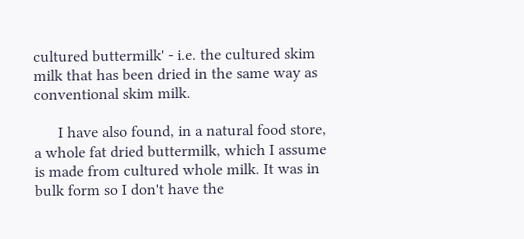cultured buttermilk' - i.e. the cultured skim milk that has been dried in the same way as conventional skim milk.

      I have also found, in a natural food store, a whole fat dried buttermilk, which I assume is made from cultured whole milk. It was in bulk form so I don't have the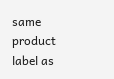same product label as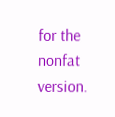for the nonfat version.